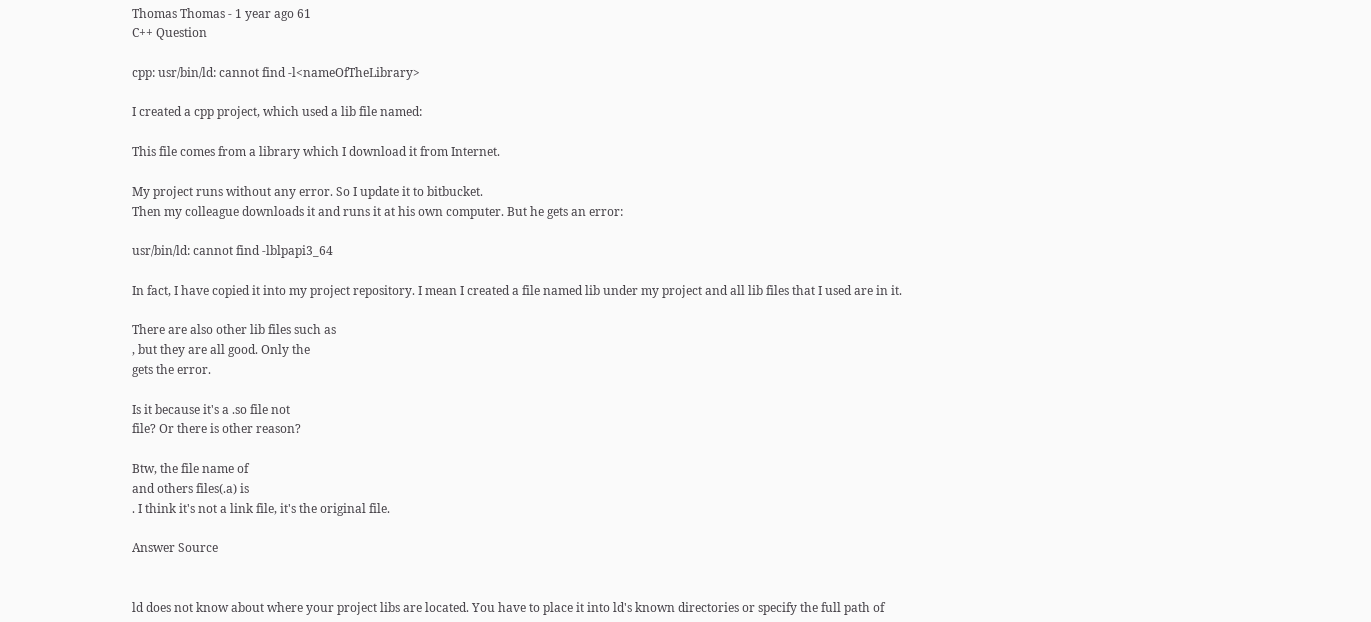Thomas Thomas - 1 year ago 61
C++ Question

cpp: usr/bin/ld: cannot find -l<nameOfTheLibrary>

I created a cpp project, which used a lib file named:

This file comes from a library which I download it from Internet.

My project runs without any error. So I update it to bitbucket.
Then my colleague downloads it and runs it at his own computer. But he gets an error:

usr/bin/ld: cannot find -lblpapi3_64

In fact, I have copied it into my project repository. I mean I created a file named lib under my project and all lib files that I used are in it.

There are also other lib files such as
, but they are all good. Only the
gets the error.

Is it because it's a .so file not
file? Or there is other reason?

Btw, the file name of
and others files(.a) is
. I think it's not a link file, it's the original file.

Answer Source


ld does not know about where your project libs are located. You have to place it into ld's known directories or specify the full path of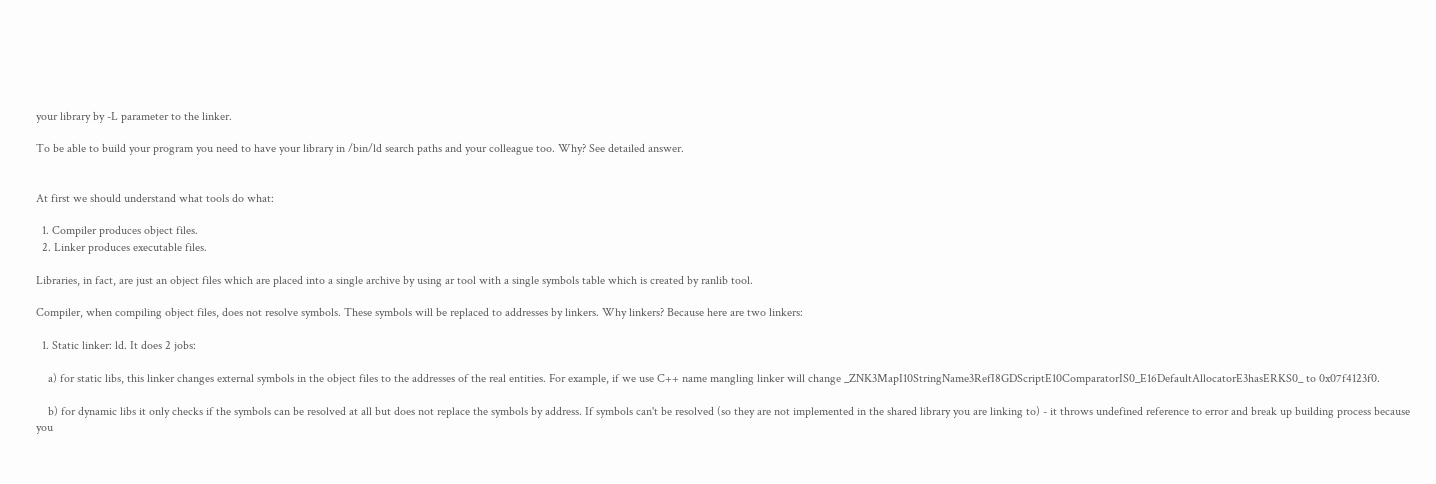your library by -L parameter to the linker.

To be able to build your program you need to have your library in /bin/ld search paths and your colleague too. Why? See detailed answer.


At first we should understand what tools do what:

  1. Compiler produces object files.
  2. Linker produces executable files.

Libraries, in fact, are just an object files which are placed into a single archive by using ar tool with a single symbols table which is created by ranlib tool.

Compiler, when compiling object files, does not resolve symbols. These symbols will be replaced to addresses by linkers. Why linkers? Because here are two linkers:

  1. Static linker: ld. It does 2 jobs:

    a) for static libs, this linker changes external symbols in the object files to the addresses of the real entities. For example, if we use C++ name mangling linker will change _ZNK3MapI10StringName3RefI8GDScriptE10ComparatorIS0_E16DefaultAllocatorE3hasERKS0_ to 0x07f4123f0.

    b) for dynamic libs it only checks if the symbols can be resolved at all but does not replace the symbols by address. If symbols can't be resolved (so they are not implemented in the shared library you are linking to) - it throws undefined reference to error and break up building process because you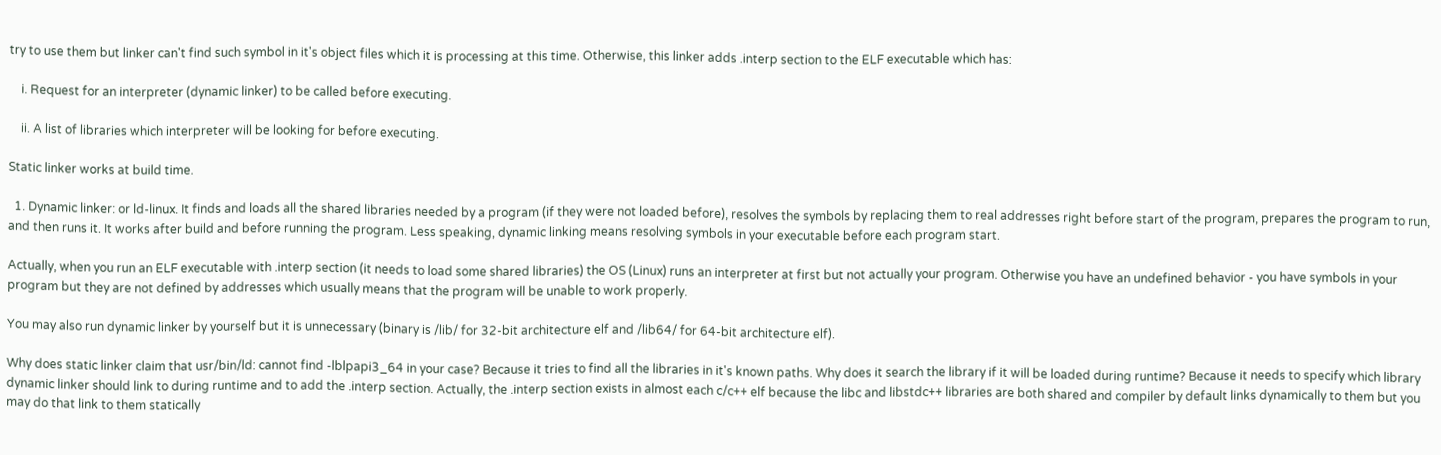try to use them but linker can't find such symbol in it's object files which it is processing at this time. Otherwise, this linker adds .interp section to the ELF executable which has:

    i. Request for an interpreter (dynamic linker) to be called before executing.

    ii. A list of libraries which interpreter will be looking for before executing.

Static linker works at build time.

  1. Dynamic linker: or ld-linux. It finds and loads all the shared libraries needed by a program (if they were not loaded before), resolves the symbols by replacing them to real addresses right before start of the program, prepares the program to run, and then runs it. It works after build and before running the program. Less speaking, dynamic linking means resolving symbols in your executable before each program start.

Actually, when you run an ELF executable with .interp section (it needs to load some shared libraries) the OS (Linux) runs an interpreter at first but not actually your program. Otherwise you have an undefined behavior - you have symbols in your program but they are not defined by addresses which usually means that the program will be unable to work properly.

You may also run dynamic linker by yourself but it is unnecessary (binary is /lib/ for 32-bit architecture elf and /lib64/ for 64-bit architecture elf).

Why does static linker claim that usr/bin/ld: cannot find -lblpapi3_64 in your case? Because it tries to find all the libraries in it's known paths. Why does it search the library if it will be loaded during runtime? Because it needs to specify which library dynamic linker should link to during runtime and to add the .interp section. Actually, the .interp section exists in almost each c/c++ elf because the libc and libstdc++ libraries are both shared and compiler by default links dynamically to them but you may do that link to them statically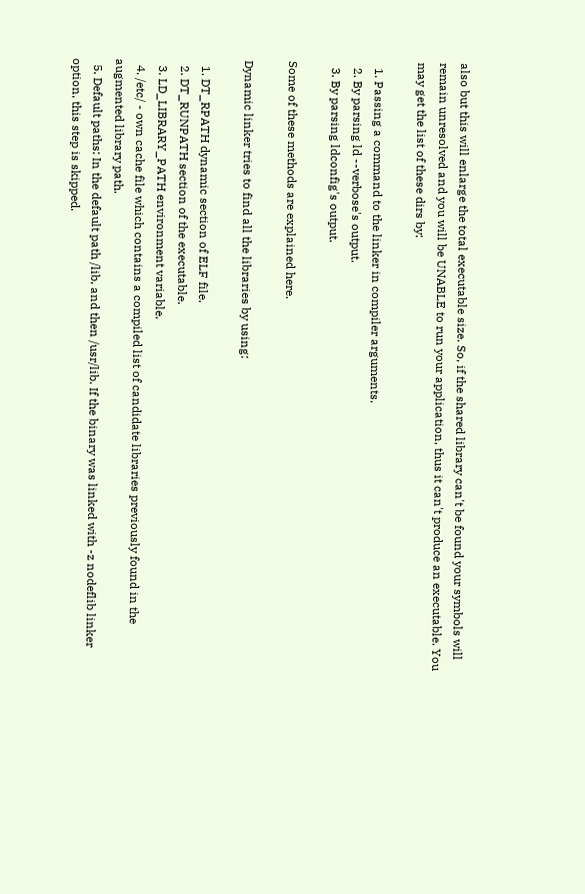also but this will enlarge the total executable size. So, if the shared library can't be found your symbols will remain unresolved and you will be UNABLE to run your application, thus it can't produce an executable. You may get the list of these dirs by:

  1. Passing a command to the linker in compiler arguments.
  2. By parsing ld --verbose's output.
  3. By parsing ldconfig's output.

Some of these methods are explained here.

Dynamic linker tries to find all the libraries by using:

  1. DT_RPATH dynamic section of ELF file.
  2. DT_RUNPATH section of the executable.
  3. LD_LIBRARY_PATH environment variable.
  4. /etc/ - own cache file which contains a compiled list of candidate libraries previously found in the augmented library path.
  5. Default paths: In the default path /lib, and then /usr/lib. If the binary was linked with -z nodeflib linker option, this step is skipped.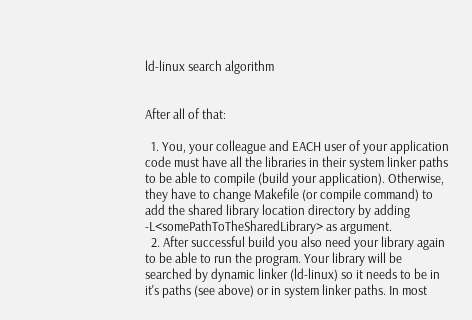ld-linux search algorithm


After all of that:

  1. You, your colleague and EACH user of your application code must have all the libraries in their system linker paths to be able to compile (build your application). Otherwise, they have to change Makefile (or compile command) to add the shared library location directory by adding -L<somePathToTheSharedLibrary> as argument.
  2. After successful build you also need your library again to be able to run the program. Your library will be searched by dynamic linker (ld-linux) so it needs to be in it's paths (see above) or in system linker paths. In most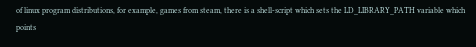of linux program distributions, for example, games from steam, there is a shell-script which sets the LD_LIBRARY_PATH variable which points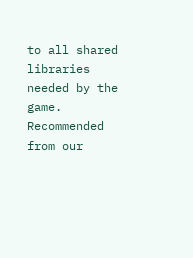to all shared libraries needed by the game.
Recommended from our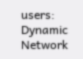users: Dynamic Network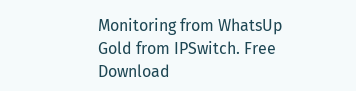Monitoring from WhatsUp Gold from IPSwitch. Free Download